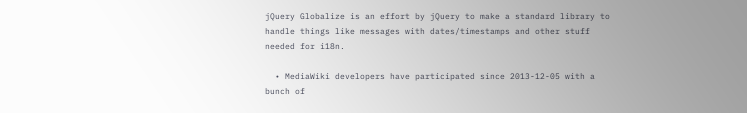jQuery Globalize is an effort by jQuery to make a standard library to handle things like messages with dates/timestamps and other stuff needed for i18n.

  • MediaWiki developers have participated since 2013-12-05 with a bunch of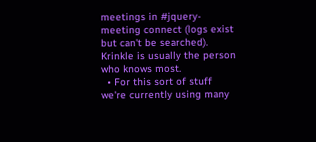meetings in #jquery-meeting connect (logs exist but can't be searched). Krinkle is usually the person who knows most.
  • For this sort of stuff we're currently using many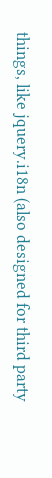things, like jquery.i18n (also designed for third party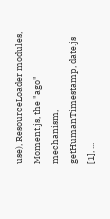use), ResourceLoader modules, Moment.js, the "ago" mechanism, getHumanTimestamp, date.js [1], ...